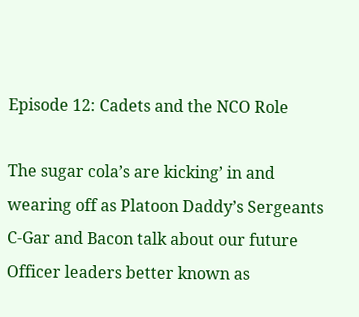Episode 12: Cadets and the NCO Role

The sugar cola’s are kicking’ in and wearing off as Platoon Daddy’s Sergeants C-Gar and Bacon talk about our future Officer leaders better known as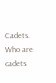Cadets. Who are cadets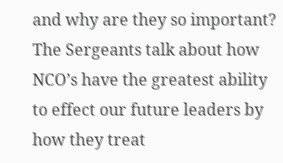and why are they so important? The Sergeants talk about how NCO’s have the greatest ability to effect our future leaders by how they treat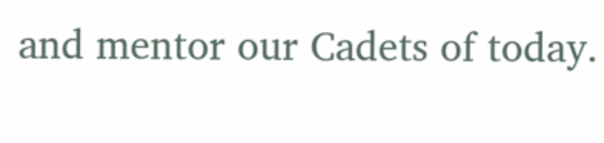and mentor our Cadets of today.